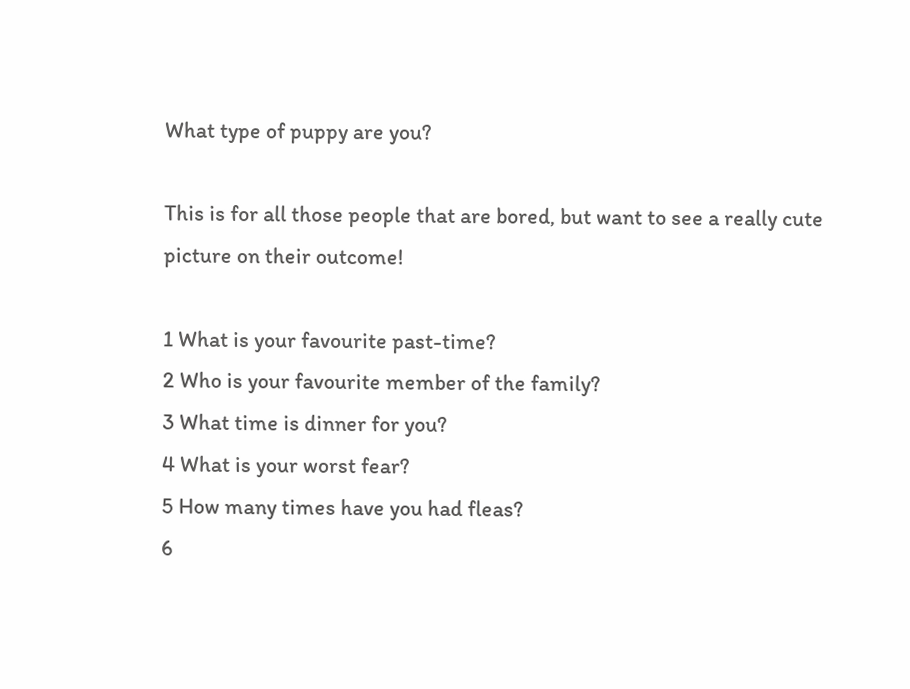What type of puppy are you?

This is for all those people that are bored, but want to see a really cute picture on their outcome!

1 What is your favourite past-time?
2 Who is your favourite member of the family?
3 What time is dinner for you?
4 What is your worst fear?
5 How many times have you had fleas?
6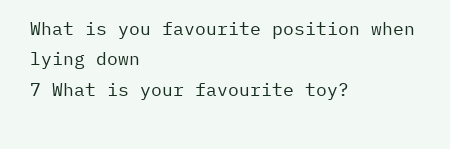What is you favourite position when lying down
7 What is your favourite toy?